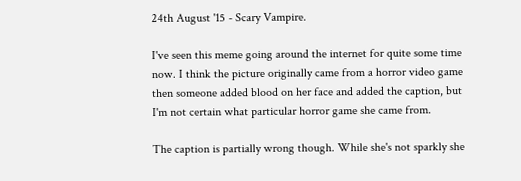24th August '15 - Scary Vampire.

I've seen this meme going around the internet for quite some time now. I think the picture originally came from a horror video game then someone added blood on her face and added the caption, but I'm not certain what particular horror game she came from.

The caption is partially wrong though. While she's not sparkly she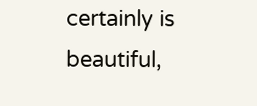certainly is beautiful,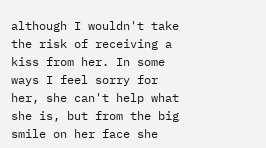although I wouldn't take the risk of receiving a kiss from her. In some ways I feel sorry for her, she can't help what she is, but from the big smile on her face she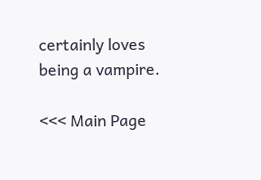certainly loves being a vampire.

<<< Main Page